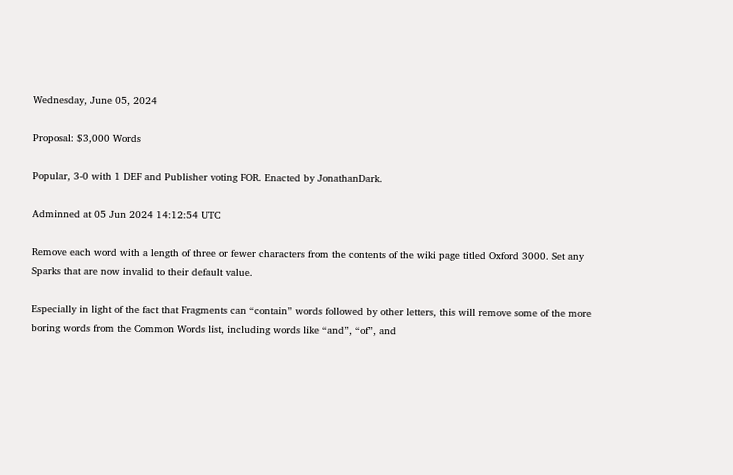Wednesday, June 05, 2024

Proposal: $3,000 Words

Popular, 3-0 with 1 DEF and Publisher voting FOR. Enacted by JonathanDark.

Adminned at 05 Jun 2024 14:12:54 UTC

Remove each word with a length of three or fewer characters from the contents of the wiki page titled Oxford 3000. Set any Sparks that are now invalid to their default value.

Especially in light of the fact that Fragments can “contain” words followed by other letters, this will remove some of the more boring words from the Common Words list, including words like “and”, “of”, and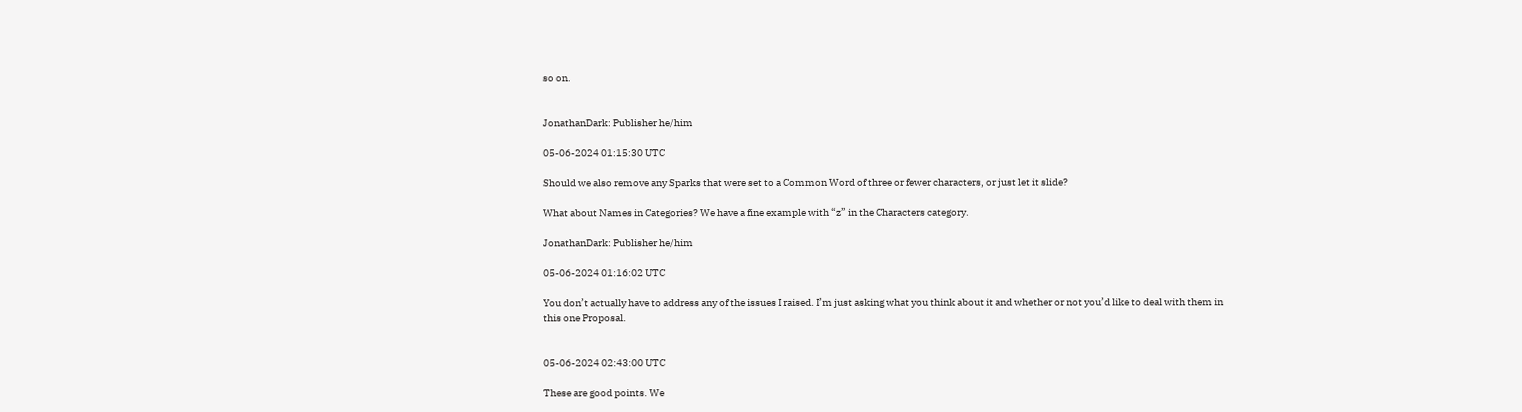so on.


JonathanDark: Publisher he/him

05-06-2024 01:15:30 UTC

Should we also remove any Sparks that were set to a Common Word of three or fewer characters, or just let it slide?

What about Names in Categories? We have a fine example with “z” in the Characters category.

JonathanDark: Publisher he/him

05-06-2024 01:16:02 UTC

You don’t actually have to address any of the issues I raised. I’m just asking what you think about it and whether or not you’d like to deal with them in this one Proposal.


05-06-2024 02:43:00 UTC

These are good points. We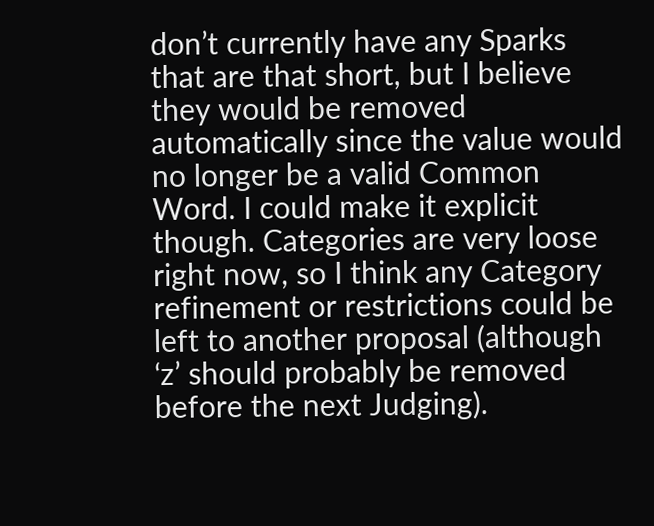don’t currently have any Sparks that are that short, but I believe they would be removed automatically since the value would no longer be a valid Common Word. I could make it explicit though. Categories are very loose right now, so I think any Category refinement or restrictions could be left to another proposal (although ‘z’ should probably be removed before the next Judging).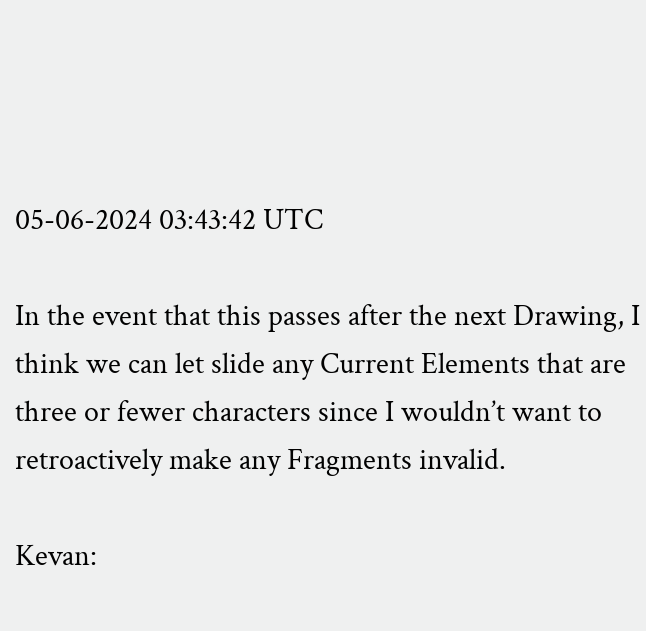05-06-2024 03:43:42 UTC

In the event that this passes after the next Drawing, I think we can let slide any Current Elements that are three or fewer characters since I wouldn’t want to retroactively make any Fragments invalid.

Kevan: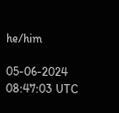he/him

05-06-2024 08:47:03 UTC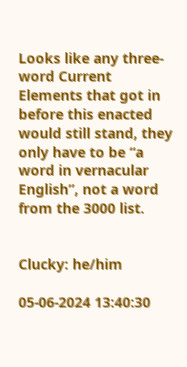Looks like any three-word Current Elements that got in before this enacted would still stand, they only have to be “a word in vernacular English”, not a word from the 3000 list.


Clucky: he/him

05-06-2024 13:40:30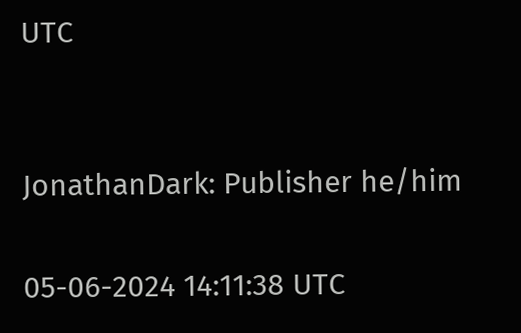UTC


JonathanDark: Publisher he/him

05-06-2024 14:11:38 UTC